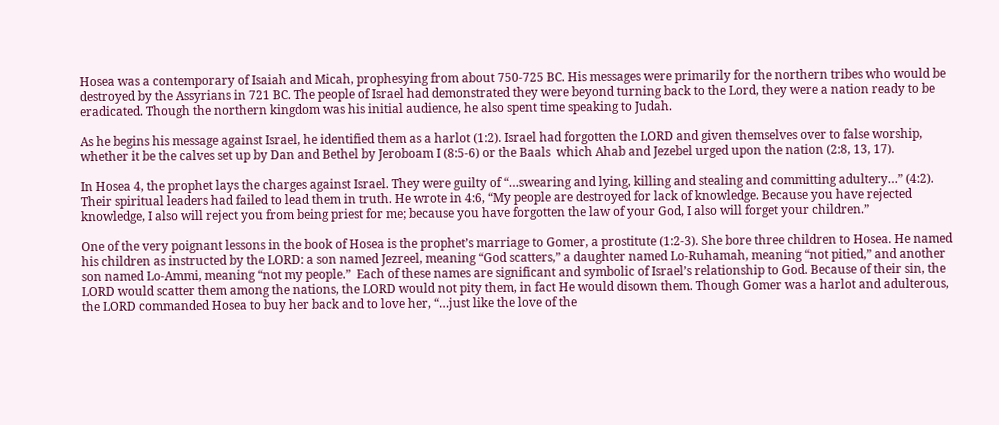Hosea was a contemporary of Isaiah and Micah, prophesying from about 750-725 BC. His messages were primarily for the northern tribes who would be destroyed by the Assyrians in 721 BC. The people of Israel had demonstrated they were beyond turning back to the Lord, they were a nation ready to be eradicated. Though the northern kingdom was his initial audience, he also spent time speaking to Judah.

As he begins his message against Israel, he identified them as a harlot (1:2). Israel had forgotten the LORD and given themselves over to false worship, whether it be the calves set up by Dan and Bethel by Jeroboam I (8:5-6) or the Baals  which Ahab and Jezebel urged upon the nation (2:8, 13, 17).

In Hosea 4, the prophet lays the charges against Israel. They were guilty of “…swearing and lying, killing and stealing and committing adultery…” (4:2). Their spiritual leaders had failed to lead them in truth. He wrote in 4:6, “My people are destroyed for lack of knowledge. Because you have rejected knowledge, I also will reject you from being priest for me; because you have forgotten the law of your God, I also will forget your children.”

One of the very poignant lessons in the book of Hosea is the prophet’s marriage to Gomer, a prostitute (1:2-3). She bore three children to Hosea. He named his children as instructed by the LORD: a son named Jezreel, meaning “God scatters,” a daughter named Lo-Ruhamah, meaning “not pitied,” and another son named Lo-Ammi, meaning “not my people.”  Each of these names are significant and symbolic of Israel’s relationship to God. Because of their sin, the LORD would scatter them among the nations, the LORD would not pity them, in fact He would disown them. Though Gomer was a harlot and adulterous, the LORD commanded Hosea to buy her back and to love her, “…just like the love of the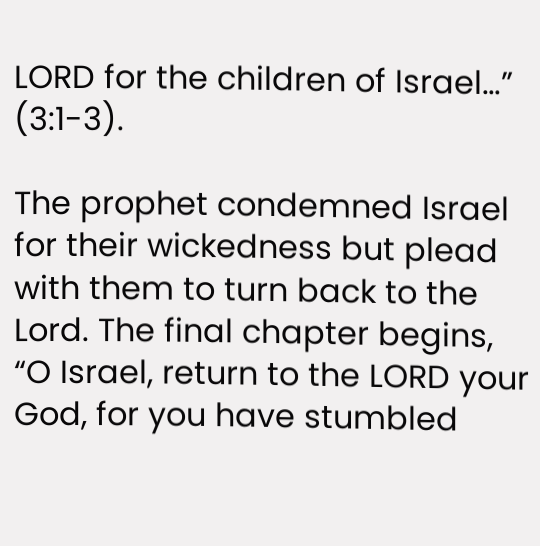LORD for the children of Israel…” (3:1-3).

The prophet condemned Israel for their wickedness but plead with them to turn back to the Lord. The final chapter begins, “O Israel, return to the LORD your God, for you have stumbled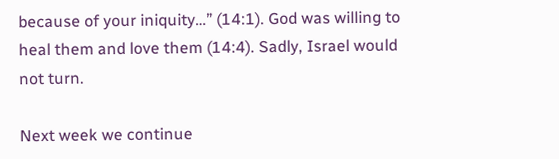because of your iniquity…” (14:1). God was willing to heal them and love them (14:4). Sadly, Israel would not turn.

Next week we continue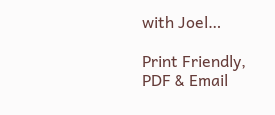with Joel…

Print Friendly, PDF & Email